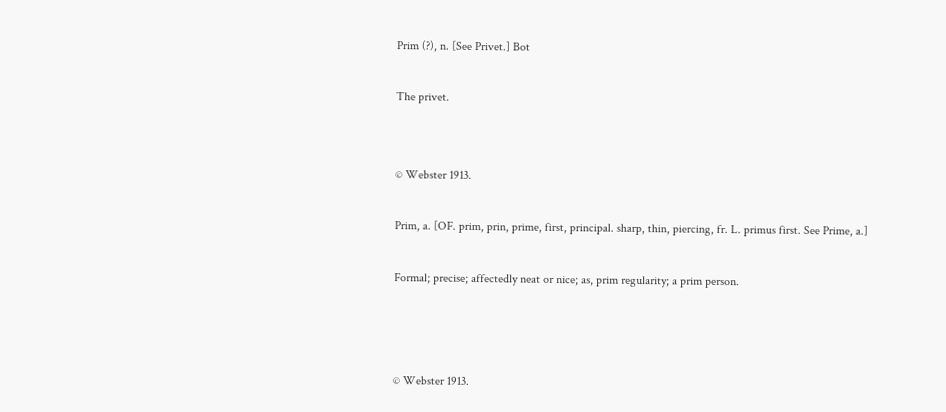Prim (?), n. [See Privet.] Bot

The privet.


© Webster 1913.

Prim, a. [OF. prim, prin, prime, first, principal. sharp, thin, piercing, fr. L. primus first. See Prime, a.]

Formal; precise; affectedly neat or nice; as, prim regularity; a prim person.



© Webster 1913.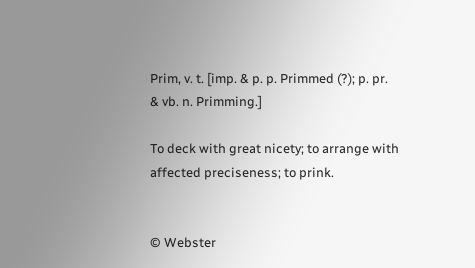Prim, v. t. [imp. & p. p. Primmed (?); p. pr. & vb. n. Primming.]

To deck with great nicety; to arrange with affected preciseness; to prink.


© Webster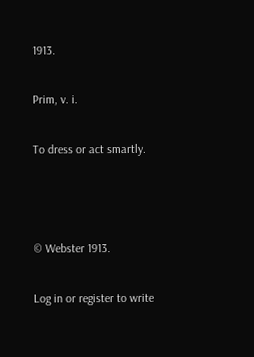1913.

Prim, v. i.

To dress or act smartly.



© Webster 1913.

Log in or register to write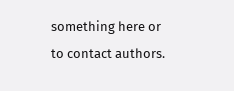something here or to contact authors.